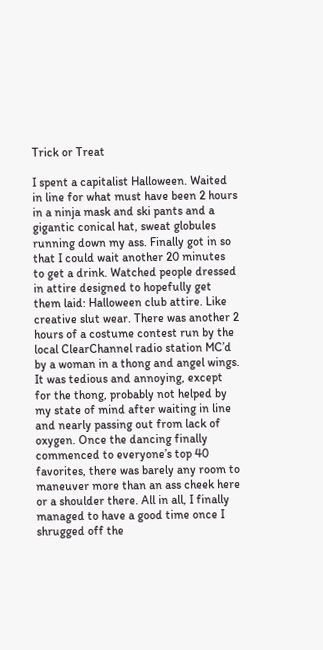Trick or Treat

I spent a capitalist Halloween. Waited in line for what must have been 2 hours in a ninja mask and ski pants and a gigantic conical hat, sweat globules running down my ass. Finally got in so that I could wait another 20 minutes to get a drink. Watched people dressed in attire designed to hopefully get them laid: Halloween club attire. Like creative slut wear. There was another 2 hours of a costume contest run by the local ClearChannel radio station MC’d by a woman in a thong and angel wings. It was tedious and annoying, except for the thong, probably not helped by my state of mind after waiting in line and nearly passing out from lack of oxygen. Once the dancing finally commenced to everyone’s top 40 favorites, there was barely any room to maneuver more than an ass cheek here or a shoulder there. All in all, I finally managed to have a good time once I shrugged off the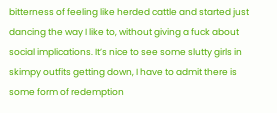bitterness of feeling like herded cattle and started just dancing the way I like to, without giving a fuck about social implications. It’s nice to see some slutty girls in skimpy outfits getting down, I have to admit there is some form of redemption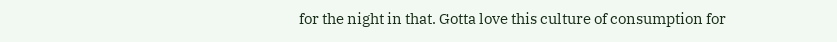for the night in that. Gotta love this culture of consumption for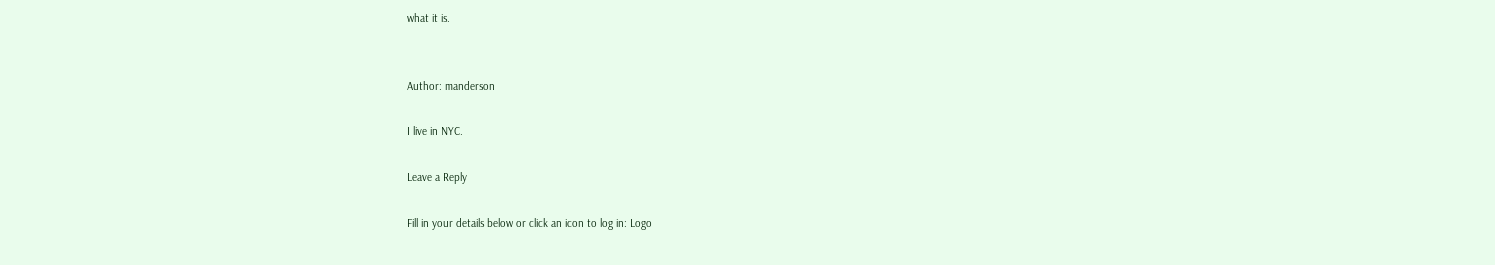what it is.


Author: manderson

I live in NYC.

Leave a Reply

Fill in your details below or click an icon to log in: Logo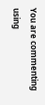You are commenting using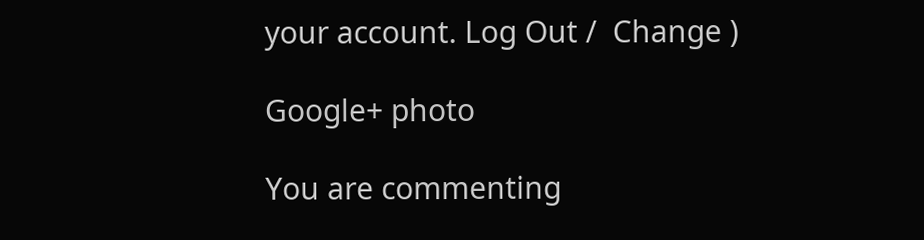your account. Log Out /  Change )

Google+ photo

You are commenting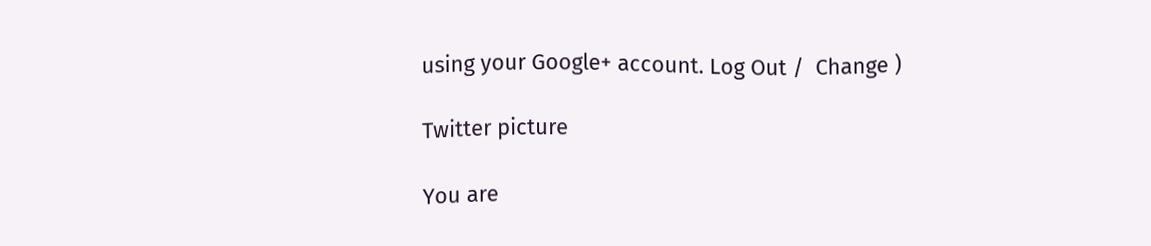using your Google+ account. Log Out /  Change )

Twitter picture

You are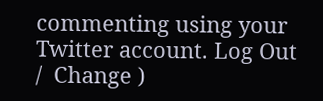commenting using your Twitter account. Log Out /  Change )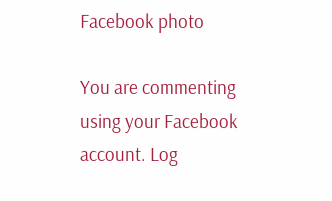Facebook photo

You are commenting using your Facebook account. Log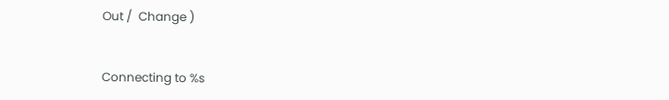Out /  Change )


Connecting to %s